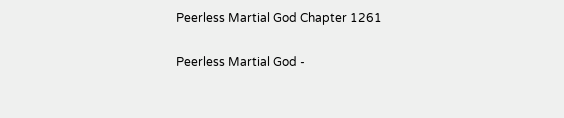Peerless Martial God Chapter 1261

Peerless Martial God -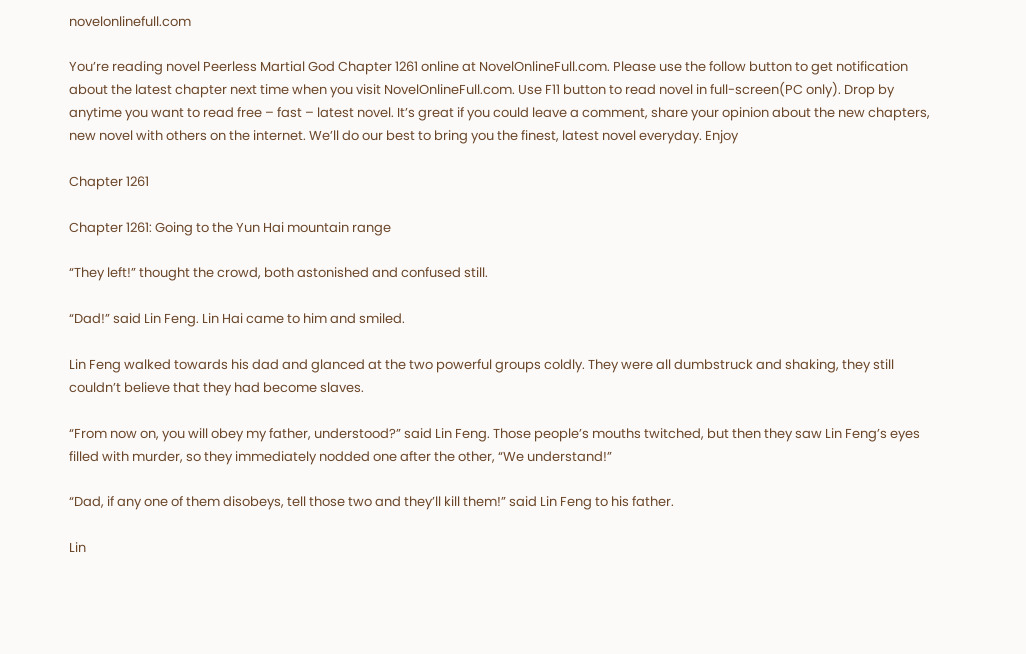novelonlinefull.com

You’re reading novel Peerless Martial God Chapter 1261 online at NovelOnlineFull.com. Please use the follow button to get notification about the latest chapter next time when you visit NovelOnlineFull.com. Use F11 button to read novel in full-screen(PC only). Drop by anytime you want to read free – fast – latest novel. It’s great if you could leave a comment, share your opinion about the new chapters, new novel with others on the internet. We’ll do our best to bring you the finest, latest novel everyday. Enjoy

Chapter 1261

Chapter 1261: Going to the Yun Hai mountain range

“They left!” thought the crowd, both astonished and confused still.

“Dad!” said Lin Feng. Lin Hai came to him and smiled.

Lin Feng walked towards his dad and glanced at the two powerful groups coldly. They were all dumbstruck and shaking, they still couldn’t believe that they had become slaves.

“From now on, you will obey my father, understood?” said Lin Feng. Those people’s mouths twitched, but then they saw Lin Feng’s eyes filled with murder, so they immediately nodded one after the other, “We understand!”

“Dad, if any one of them disobeys, tell those two and they’ll kill them!” said Lin Feng to his father.

Lin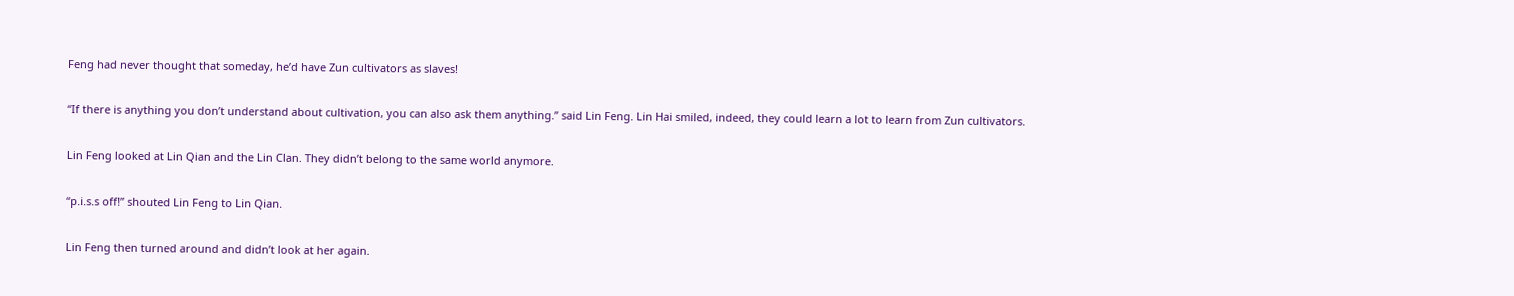Feng had never thought that someday, he’d have Zun cultivators as slaves!

“If there is anything you don’t understand about cultivation, you can also ask them anything.” said Lin Feng. Lin Hai smiled, indeed, they could learn a lot to learn from Zun cultivators.

Lin Feng looked at Lin Qian and the Lin Clan. They didn’t belong to the same world anymore.

“p.i.s.s off!” shouted Lin Feng to Lin Qian.

Lin Feng then turned around and didn’t look at her again.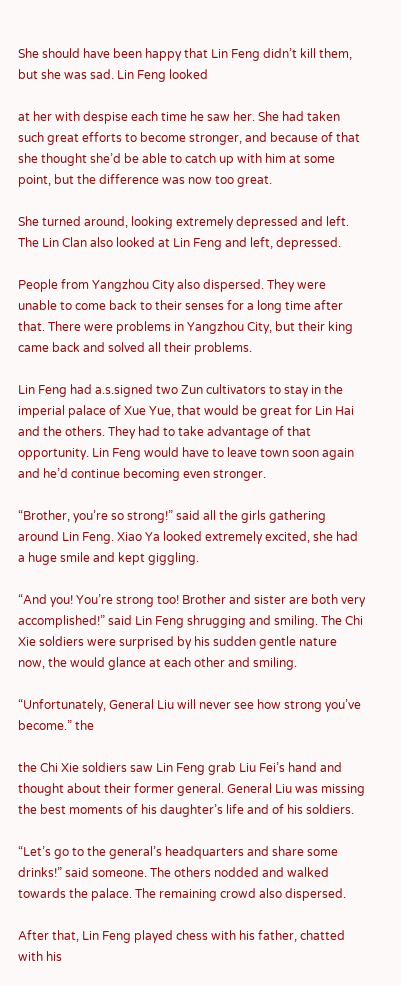She should have been happy that Lin Feng didn’t kill them, but she was sad. Lin Feng looked

at her with despise each time he saw her. She had taken such great efforts to become stronger, and because of that she thought she’d be able to catch up with him at some point, but the difference was now too great.

She turned around, looking extremely depressed and left. The Lin Clan also looked at Lin Feng and left, depressed.

People from Yangzhou City also dispersed. They were unable to come back to their senses for a long time after that. There were problems in Yangzhou City, but their king came back and solved all their problems.

Lin Feng had a.s.signed two Zun cultivators to stay in the imperial palace of Xue Yue, that would be great for Lin Hai and the others. They had to take advantage of that opportunity. Lin Feng would have to leave town soon again and he’d continue becoming even stronger.

“Brother, you’re so strong!” said all the girls gathering around Lin Feng. Xiao Ya looked extremely excited, she had a huge smile and kept giggling.

“And you! You’re strong too! Brother and sister are both very accomplished!” said Lin Feng shrugging and smiling. The Chi Xie soldiers were surprised by his sudden gentle nature now, the would glance at each other and smiling.

“Unfortunately, General Liu will never see how strong you’ve become.” the

the Chi Xie soldiers saw Lin Feng grab Liu Fei’s hand and thought about their former general. General Liu was missing the best moments of his daughter’s life and of his soldiers.

“Let’s go to the general’s headquarters and share some drinks!” said someone. The others nodded and walked towards the palace. The remaining crowd also dispersed.

After that, Lin Feng played chess with his father, chatted with his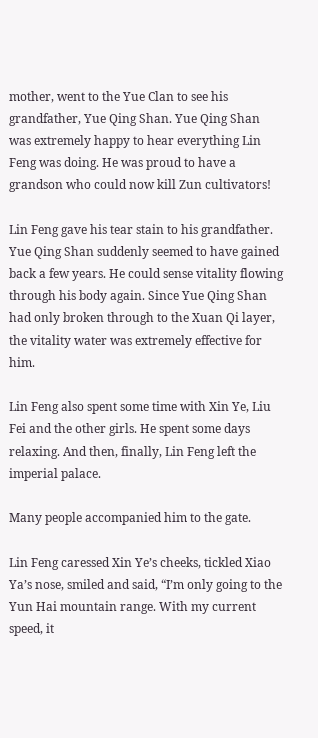mother, went to the Yue Clan to see his grandfather, Yue Qing Shan. Yue Qing Shan was extremely happy to hear everything Lin Feng was doing. He was proud to have a grandson who could now kill Zun cultivators!

Lin Feng gave his tear stain to his grandfather. Yue Qing Shan suddenly seemed to have gained back a few years. He could sense vitality flowing through his body again. Since Yue Qing Shan had only broken through to the Xuan Qi layer, the vitality water was extremely effective for him.

Lin Feng also spent some time with Xin Ye, Liu Fei and the other girls. He spent some days relaxing. And then, finally, Lin Feng left the imperial palace.

Many people accompanied him to the gate.

Lin Feng caressed Xin Ye’s cheeks, tickled Xiao Ya’s nose, smiled and said, “I’m only going to the Yun Hai mountain range. With my current speed, it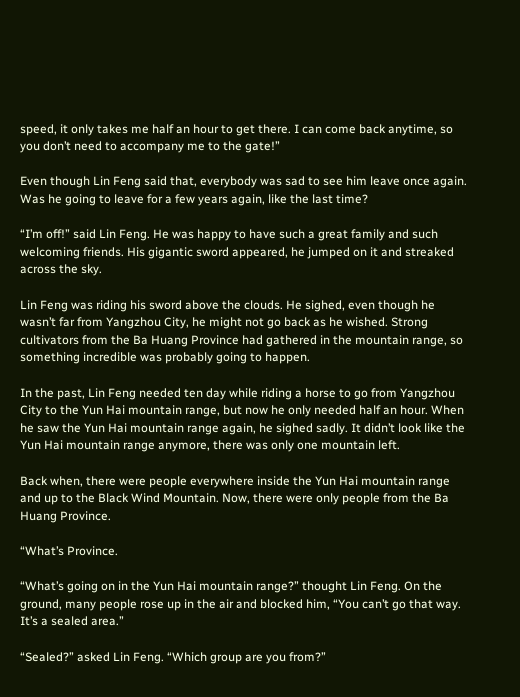speed, it only takes me half an hour to get there. I can come back anytime, so you don’t need to accompany me to the gate!”

Even though Lin Feng said that, everybody was sad to see him leave once again. Was he going to leave for a few years again, like the last time?

“I’m off!” said Lin Feng. He was happy to have such a great family and such welcoming friends. His gigantic sword appeared, he jumped on it and streaked across the sky.

Lin Feng was riding his sword above the clouds. He sighed, even though he wasn’t far from Yangzhou City, he might not go back as he wished. Strong cultivators from the Ba Huang Province had gathered in the mountain range, so something incredible was probably going to happen.

In the past, Lin Feng needed ten day while riding a horse to go from Yangzhou City to the Yun Hai mountain range, but now he only needed half an hour. When he saw the Yun Hai mountain range again, he sighed sadly. It didn’t look like the Yun Hai mountain range anymore, there was only one mountain left.

Back when, there were people everywhere inside the Yun Hai mountain range and up to the Black Wind Mountain. Now, there were only people from the Ba Huang Province.

“What’s Province.

“What’s going on in the Yun Hai mountain range?” thought Lin Feng. On the ground, many people rose up in the air and blocked him, “You can’t go that way. It’s a sealed area.”

“Sealed?” asked Lin Feng. “Which group are you from?”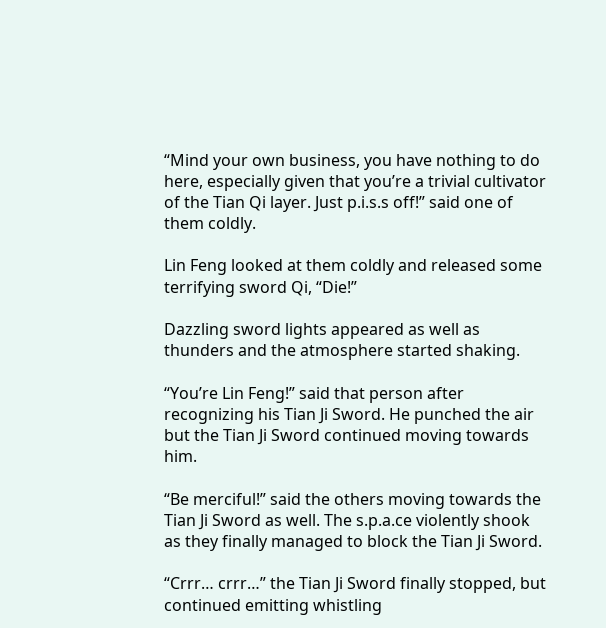“Mind your own business, you have nothing to do here, especially given that you’re a trivial cultivator of the Tian Qi layer. Just p.i.s.s off!” said one of them coldly.

Lin Feng looked at them coldly and released some terrifying sword Qi, “Die!”

Dazzling sword lights appeared as well as thunders and the atmosphere started shaking.

“You’re Lin Feng!” said that person after recognizing his Tian Ji Sword. He punched the air but the Tian Ji Sword continued moving towards him.

“Be merciful!” said the others moving towards the Tian Ji Sword as well. The s.p.a.ce violently shook as they finally managed to block the Tian Ji Sword.

“Crrr… crrr…” the Tian Ji Sword finally stopped, but continued emitting whistling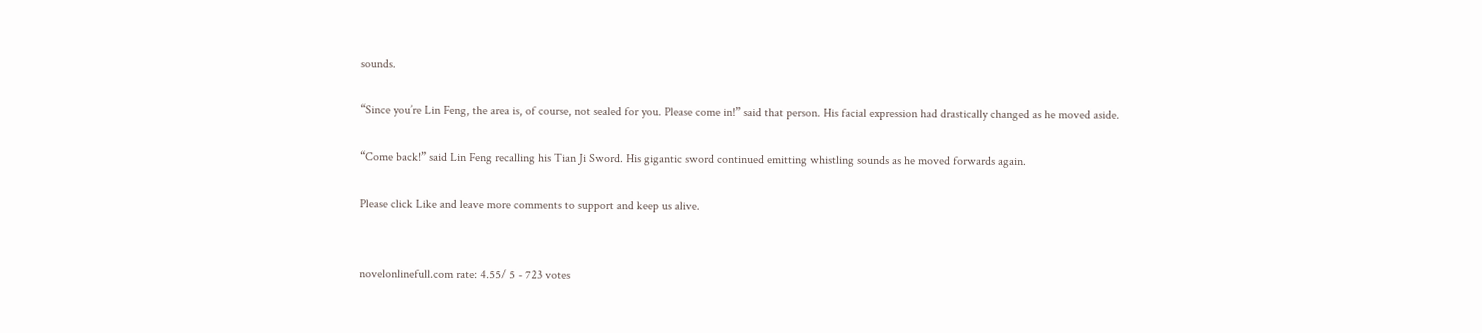sounds.

“Since you’re Lin Feng, the area is, of course, not sealed for you. Please come in!” said that person. His facial expression had drastically changed as he moved aside.

“Come back!” said Lin Feng recalling his Tian Ji Sword. His gigantic sword continued emitting whistling sounds as he moved forwards again.

Please click Like and leave more comments to support and keep us alive.


novelonlinefull.com rate: 4.55/ 5 - 723 votes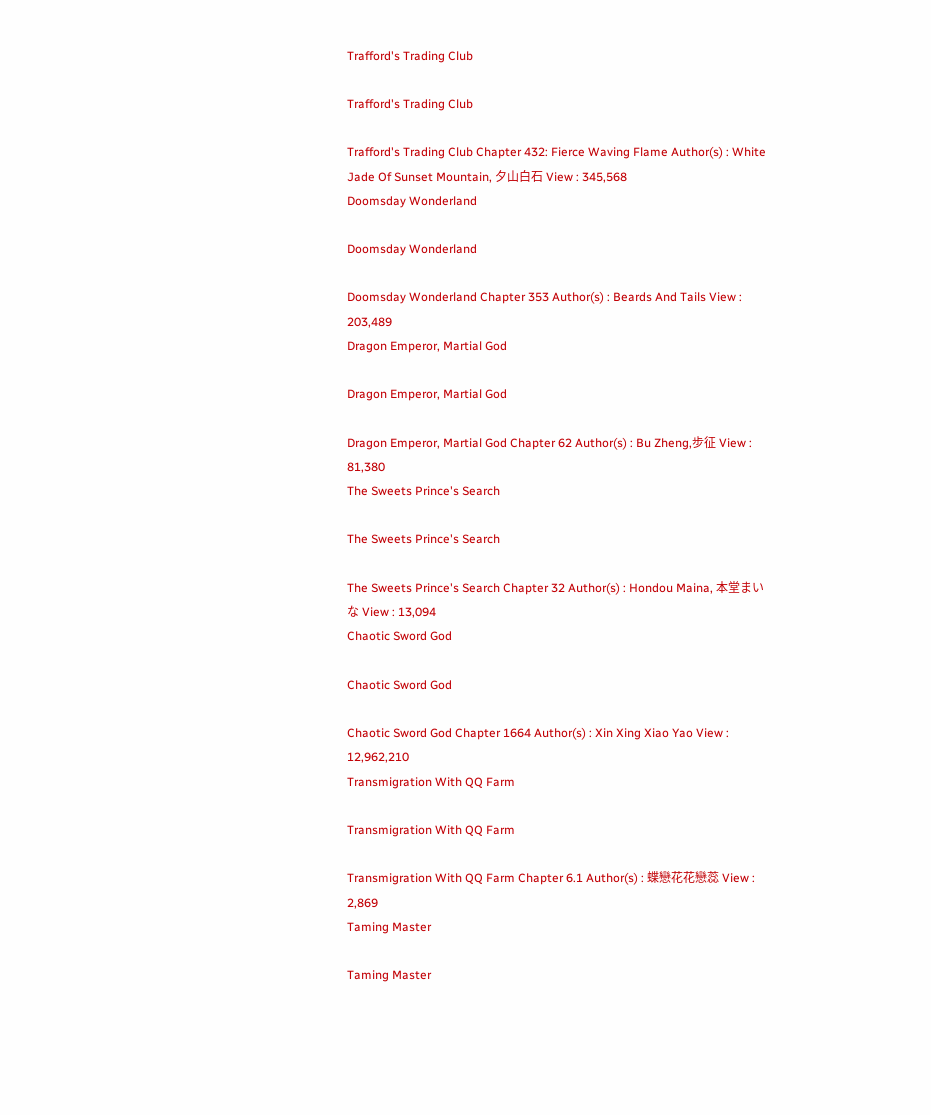Trafford's Trading Club

Trafford's Trading Club

Trafford's Trading Club Chapter 432: Fierce Waving Flame Author(s) : White Jade Of Sunset Mountain, 夕山白石 View : 345,568
Doomsday Wonderland

Doomsday Wonderland

Doomsday Wonderland Chapter 353 Author(s) : Beards And Tails View : 203,489
Dragon Emperor, Martial God

Dragon Emperor, Martial God

Dragon Emperor, Martial God Chapter 62 Author(s) : Bu Zheng,步征 View : 81,380
The Sweets Prince's Search

The Sweets Prince's Search

The Sweets Prince's Search Chapter 32 Author(s) : Hondou Maina, 本堂まいな View : 13,094
Chaotic Sword God

Chaotic Sword God

Chaotic Sword God Chapter 1664 Author(s) : Xin Xing Xiao Yao View : 12,962,210
Transmigration With QQ Farm

Transmigration With QQ Farm

Transmigration With QQ Farm Chapter 6.1 Author(s) : 蝶戀花花戀蕊 View : 2,869
Taming Master

Taming Master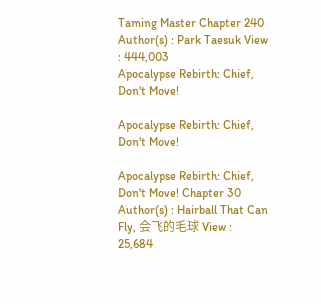Taming Master Chapter 240 Author(s) : Park Taesuk View : 444,003
Apocalypse Rebirth: Chief, Don't Move!

Apocalypse Rebirth: Chief, Don't Move!

Apocalypse Rebirth: Chief, Don't Move! Chapter 30 Author(s) : Hairball That Can Fly, 会飞的毛球 View : 25,684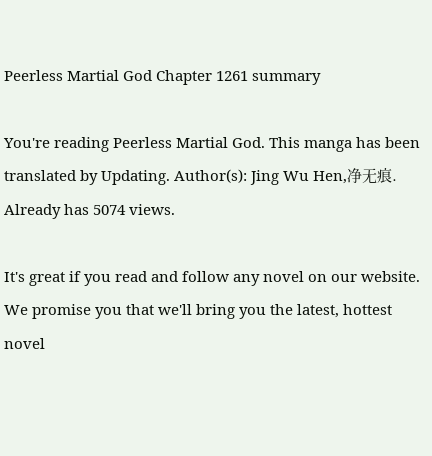Peerless Martial God Chapter 1261 summary

You're reading Peerless Martial God. This manga has been translated by Updating. Author(s): Jing Wu Hen,净无痕. Already has 5074 views.

It's great if you read and follow any novel on our website. We promise you that we'll bring you the latest, hottest novel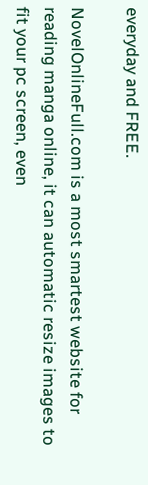everyday and FREE.

NovelOnlineFull.com is a most smartest website for reading manga online, it can automatic resize images to fit your pc screen, even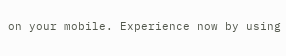on your mobile. Experience now by using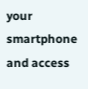your smartphone and access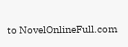to NovelOnlineFull.com